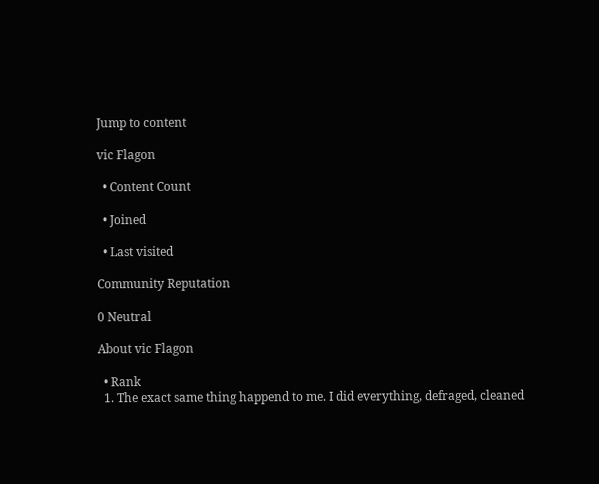Jump to content

vic Flagon

  • Content Count

  • Joined

  • Last visited

Community Reputation

0 Neutral

About vic Flagon

  • Rank
  1. The exact same thing happend to me. I did everything, defraged, cleaned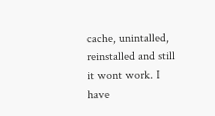cache, unintalled, reinstalled and still it wont work. I have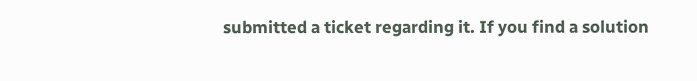submitted a ticket regarding it. If you find a solution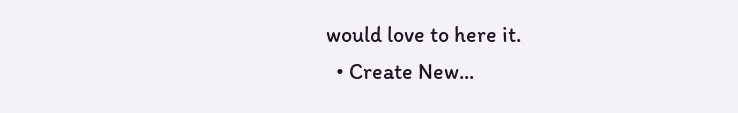would love to here it.
  • Create New...